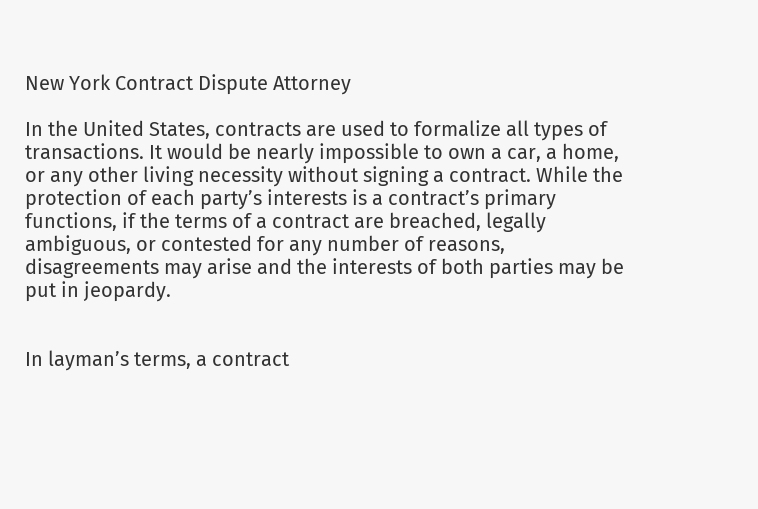New York Contract Dispute Attorney

In the United States, contracts are used to formalize all types of transactions. It would be nearly impossible to own a car, a home, or any other living necessity without signing a contract. While the protection of each party’s interests is a contract’s primary functions, if the terms of a contract are breached, legally ambiguous, or contested for any number of reasons, disagreements may arise and the interests of both parties may be put in jeopardy.


In layman’s terms, a contract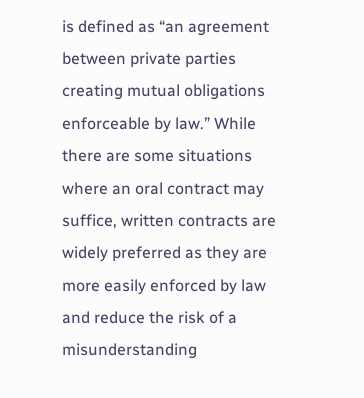is defined as “an agreement between private parties creating mutual obligations enforceable by law.” While there are some situations where an oral contract may suffice, written contracts are widely preferred as they are more easily enforced by law and reduce the risk of a misunderstanding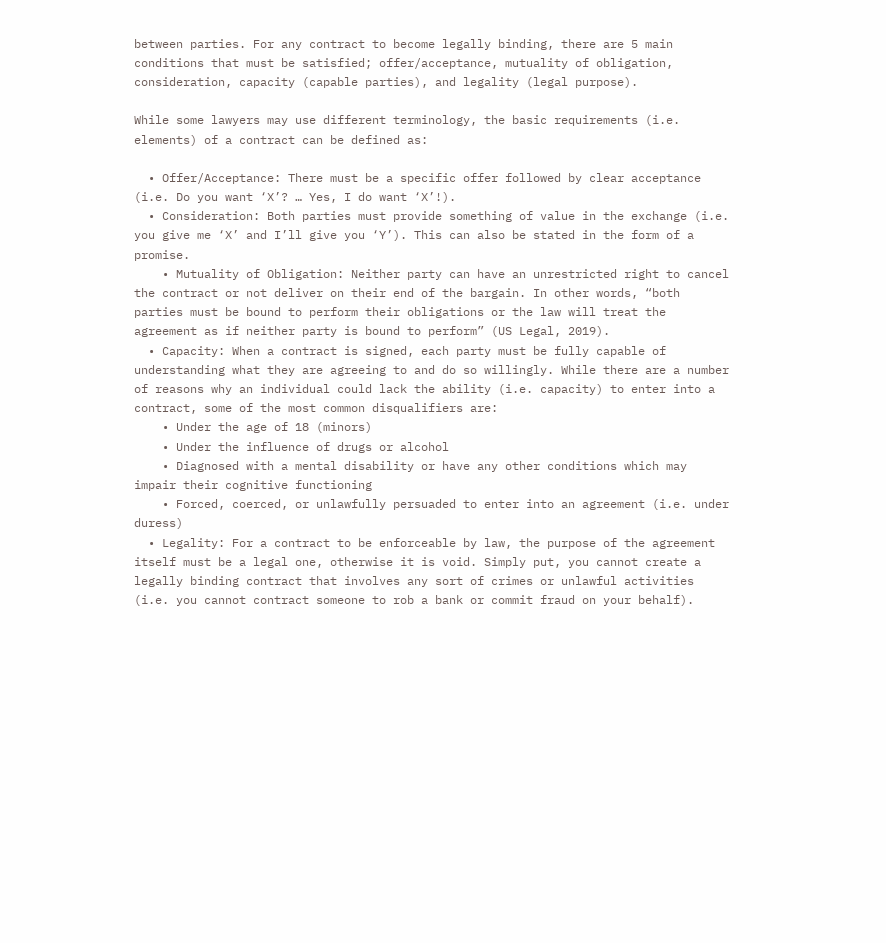between parties. For any contract to become legally binding, there are 5 main conditions that must be satisfied; offer/acceptance, mutuality of obligation, consideration, capacity (capable parties), and legality (legal purpose).

While some lawyers may use different terminology, the basic requirements (i.e. elements) of a contract can be defined as:

  • Offer/Acceptance: There must be a specific offer followed by clear acceptance (i.e. Do you want ‘X’? … Yes, I do want ‘X’!).
  • Consideration: Both parties must provide something of value in the exchange (i.e. you give me ‘X’ and I’ll give you ‘Y’). This can also be stated in the form of a promise.
    • Mutuality of Obligation: Neither party can have an unrestricted right to cancel the contract or not deliver on their end of the bargain. In other words, “both parties must be bound to perform their obligations or the law will treat the agreement as if neither party is bound to perform” (US Legal, 2019).
  • Capacity: When a contract is signed, each party must be fully capable of understanding what they are agreeing to and do so willingly. While there are a number of reasons why an individual could lack the ability (i.e. capacity) to enter into a contract, some of the most common disqualifiers are:
    • Under the age of 18 (minors)
    • Under the influence of drugs or alcohol
    • Diagnosed with a mental disability or have any other conditions which may impair their cognitive functioning
    • Forced, coerced, or unlawfully persuaded to enter into an agreement (i.e. under duress)
  • Legality: For a contract to be enforceable by law, the purpose of the agreement itself must be a legal one, otherwise it is void. Simply put, you cannot create a legally binding contract that involves any sort of crimes or unlawful activities (i.e. you cannot contract someone to rob a bank or commit fraud on your behalf).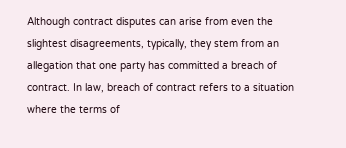Although contract disputes can arise from even the slightest disagreements, typically, they stem from an allegation that one party has committed a breach of contract. In law, breach of contract refers to a situation where the terms of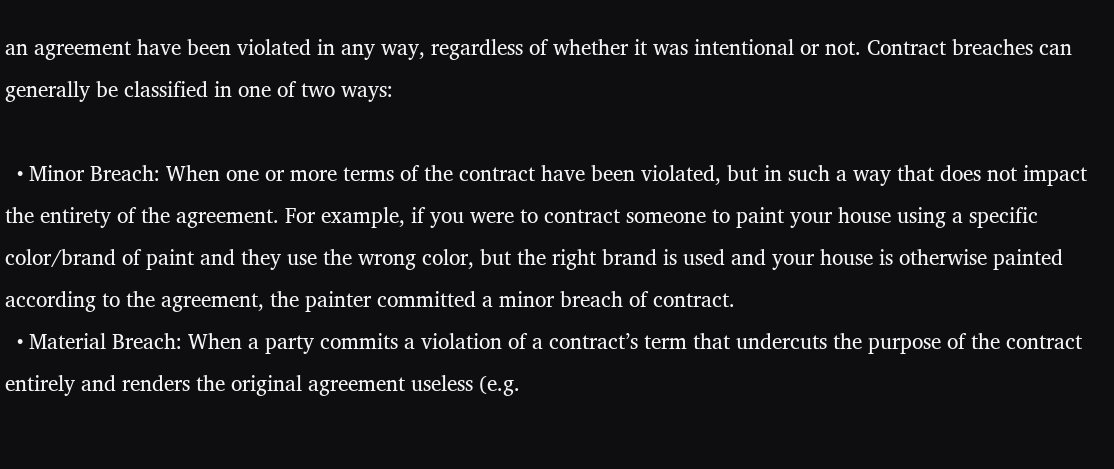an agreement have been violated in any way, regardless of whether it was intentional or not. Contract breaches can generally be classified in one of two ways:

  • Minor Breach: When one or more terms of the contract have been violated, but in such a way that does not impact the entirety of the agreement. For example, if you were to contract someone to paint your house using a specific color/brand of paint and they use the wrong color, but the right brand is used and your house is otherwise painted according to the agreement, the painter committed a minor breach of contract.
  • Material Breach: When a party commits a violation of a contract’s term that undercuts the purpose of the contract entirely and renders the original agreement useless (e.g.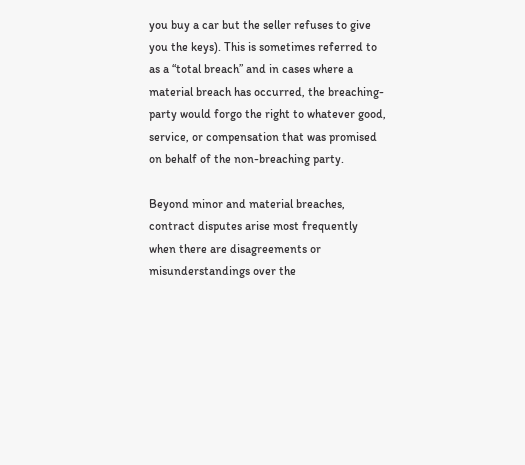you buy a car but the seller refuses to give you the keys). This is sometimes referred to as a “total breach” and in cases where a material breach has occurred, the breaching-party would forgo the right to whatever good, service, or compensation that was promised on behalf of the non-breaching party.

Beyond minor and material breaches, contract disputes arise most frequently when there are disagreements or misunderstandings over the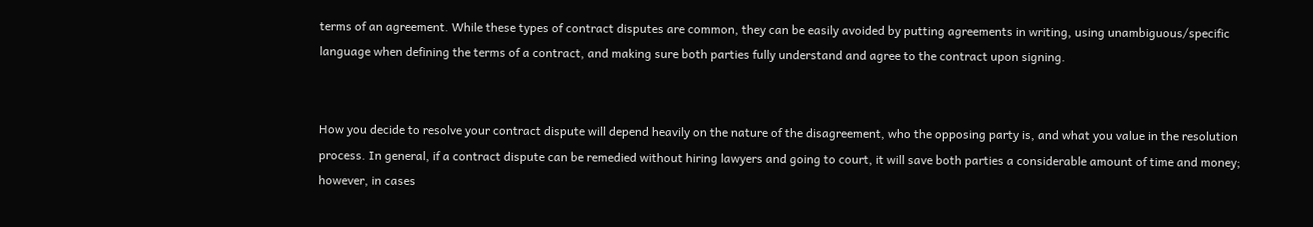terms of an agreement. While these types of contract disputes are common, they can be easily avoided by putting agreements in writing, using unambiguous/specific language when defining the terms of a contract, and making sure both parties fully understand and agree to the contract upon signing.


How you decide to resolve your contract dispute will depend heavily on the nature of the disagreement, who the opposing party is, and what you value in the resolution process. In general, if a contract dispute can be remedied without hiring lawyers and going to court, it will save both parties a considerable amount of time and money; however, in cases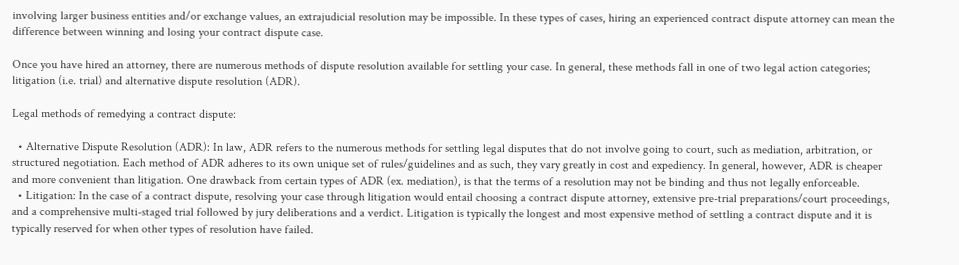involving larger business entities and/or exchange values, an extrajudicial resolution may be impossible. In these types of cases, hiring an experienced contract dispute attorney can mean the difference between winning and losing your contract dispute case.

Once you have hired an attorney, there are numerous methods of dispute resolution available for settling your case. In general, these methods fall in one of two legal action categories; litigation (i.e. trial) and alternative dispute resolution (ADR).

Legal methods of remedying a contract dispute:

  • Alternative Dispute Resolution (ADR): In law, ADR refers to the numerous methods for settling legal disputes that do not involve going to court, such as mediation, arbitration, or structured negotiation. Each method of ADR adheres to its own unique set of rules/guidelines and as such, they vary greatly in cost and expediency. In general, however, ADR is cheaper and more convenient than litigation. One drawback from certain types of ADR (ex. mediation), is that the terms of a resolution may not be binding and thus not legally enforceable.
  • Litigation: In the case of a contract dispute, resolving your case through litigation would entail choosing a contract dispute attorney, extensive pre-trial preparations/court proceedings, and a comprehensive multi-staged trial followed by jury deliberations and a verdict. Litigation is typically the longest and most expensive method of settling a contract dispute and it is typically reserved for when other types of resolution have failed.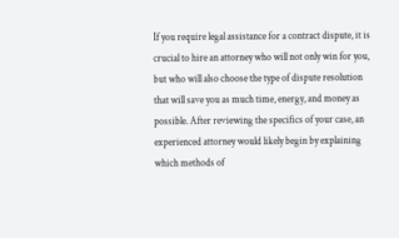If you require legal assistance for a contract dispute, it is crucial to hire an attorney who will not only win for you, but who will also choose the type of dispute resolution that will save you as much time, energy, and money as possible. After reviewing the specifics of your case, an experienced attorney would likely begin by explaining which methods of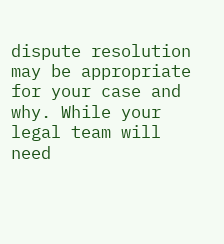dispute resolution may be appropriate for your case and why. While your legal team will need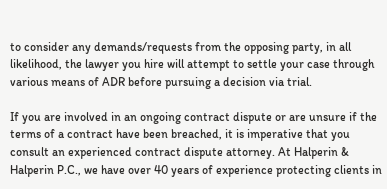to consider any demands/requests from the opposing party, in all likelihood, the lawyer you hire will attempt to settle your case through various means of ADR before pursuing a decision via trial.

If you are involved in an ongoing contract dispute or are unsure if the terms of a contract have been breached, it is imperative that you consult an experienced contract dispute attorney. At Halperin & Halperin P.C., we have over 40 years of experience protecting clients in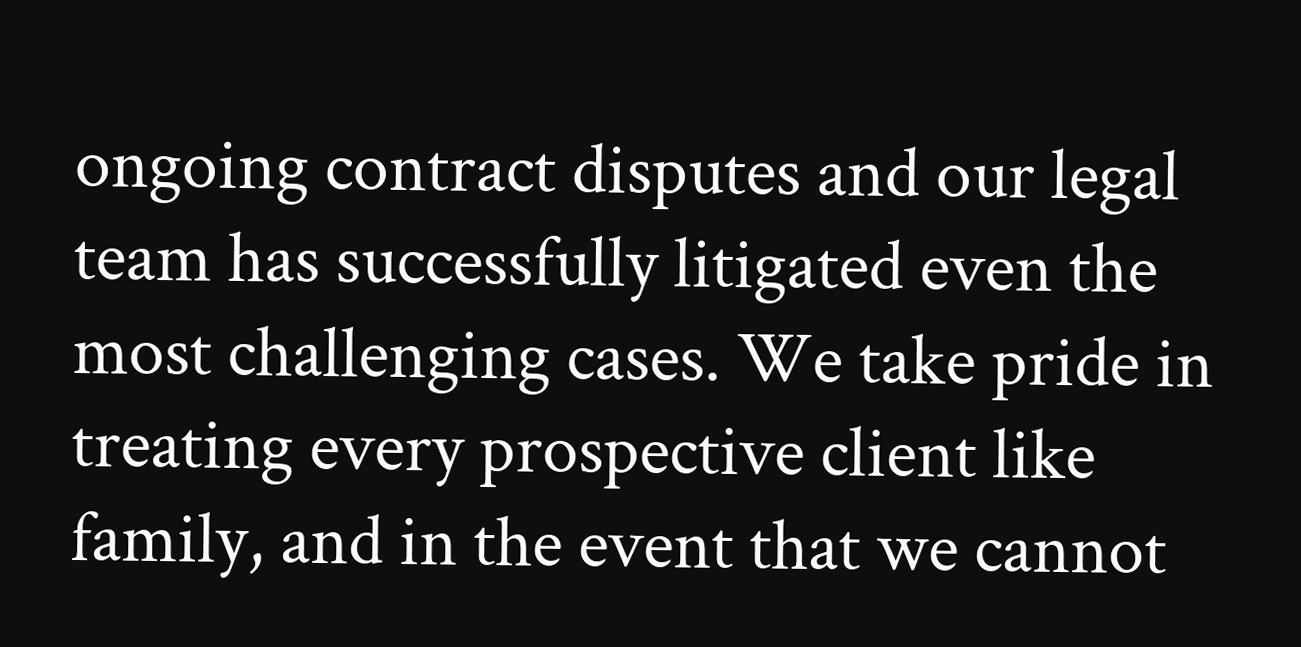ongoing contract disputes and our legal team has successfully litigated even the most challenging cases. We take pride in treating every prospective client like family, and in the event that we cannot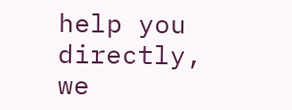help you directly, we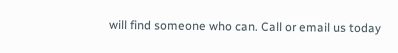will find someone who can. Call or email us today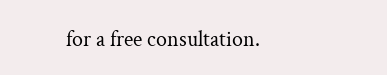for a free consultation.